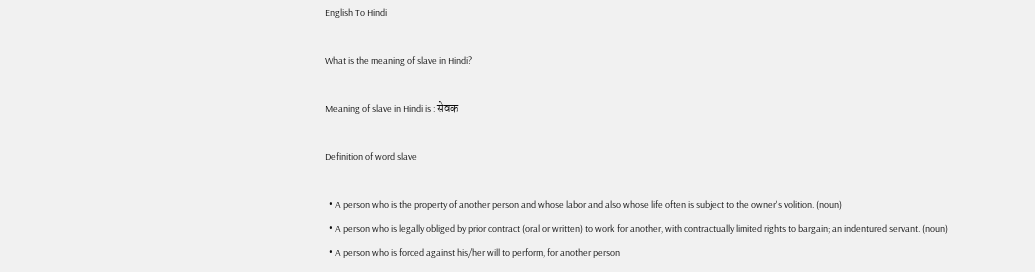English To Hindi

What is the meaning of slave in Hindi?

Meaning of slave in Hindi is : सेवक

Definition of word slave

  • A person who is the property of another person and whose labor and also whose life often is subject to the owner's volition. (noun)
  • A person who is legally obliged by prior contract (oral or written) to work for another, with contractually limited rights to bargain; an indentured servant. (noun)
  • A person who is forced against his/her will to perform, for another person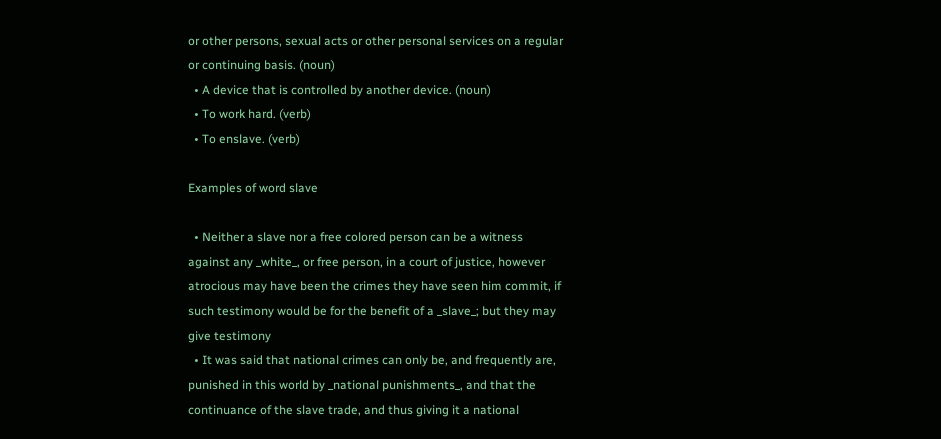or other persons, sexual acts or other personal services on a regular or continuing basis. (noun)
  • A device that is controlled by another device. (noun)
  • To work hard. (verb)
  • To enslave. (verb)

Examples of word slave

  • Neither a slave nor a free colored person can be a witness against any _white_, or free person, in a court of justice, however atrocious may have been the crimes they have seen him commit, if such testimony would be for the benefit of a _slave_; but they may give testimony
  • It was said that national crimes can only be, and frequently are, punished in this world by _national punishments_, and that the continuance of the slave trade, and thus giving it a national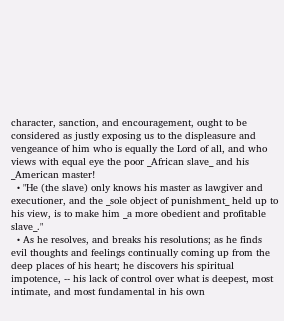character, sanction, and encouragement, ought to be considered as justly exposing us to the displeasure and vengeance of him who is equally the Lord of all, and who views with equal eye the poor _African slave_ and his _American master!
  • "He (the slave) only knows his master as lawgiver and executioner, and the _sole object of punishment_ held up to his view, is to make him _a more obedient and profitable slave_."
  • As he resolves, and breaks his resolutions; as he finds evil thoughts and feelings continually coming up from the deep places of his heart; he discovers his spiritual impotence, -- his lack of control over what is deepest, most intimate, and most fundamental in his own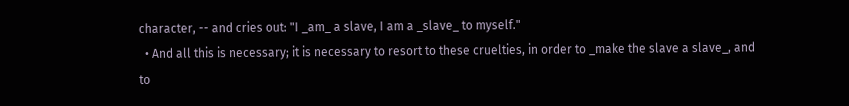character, -- and cries out: "I _am_ a slave, I am a _slave_ to myself."
  • And all this is necessary; it is necessary to resort to these cruelties, in order to _make the slave a slave_, and to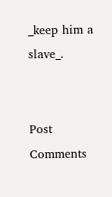_keep him a slave_.


Post Comments